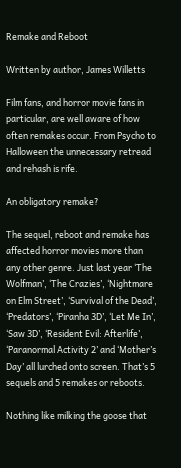Remake and Reboot

Written by author, James Willetts

Film fans, and horror movie fans in particular, are well aware of how often remakes occur. From Psycho to Halloween the unnecessary retread and rehash is rife.

An obligatory remake?

The sequel, reboot and remake has affected horror movies more than any other genre. Just last year ‘The Wolfman’, ‘The Crazies’, ‘Nightmare on Elm Street’, ‘Survival of the Dead’, ‘Predators’, ‘Piranha 3D’, ‘Let Me In’, ‘Saw 3D’, ‘Resident Evil: Afterlife’, ‘Paranormal Activity 2’ and ‘Mother’s Day’ all lurched onto screen. That’s 5 sequels and 5 remakes or reboots.

Nothing like milking the goose that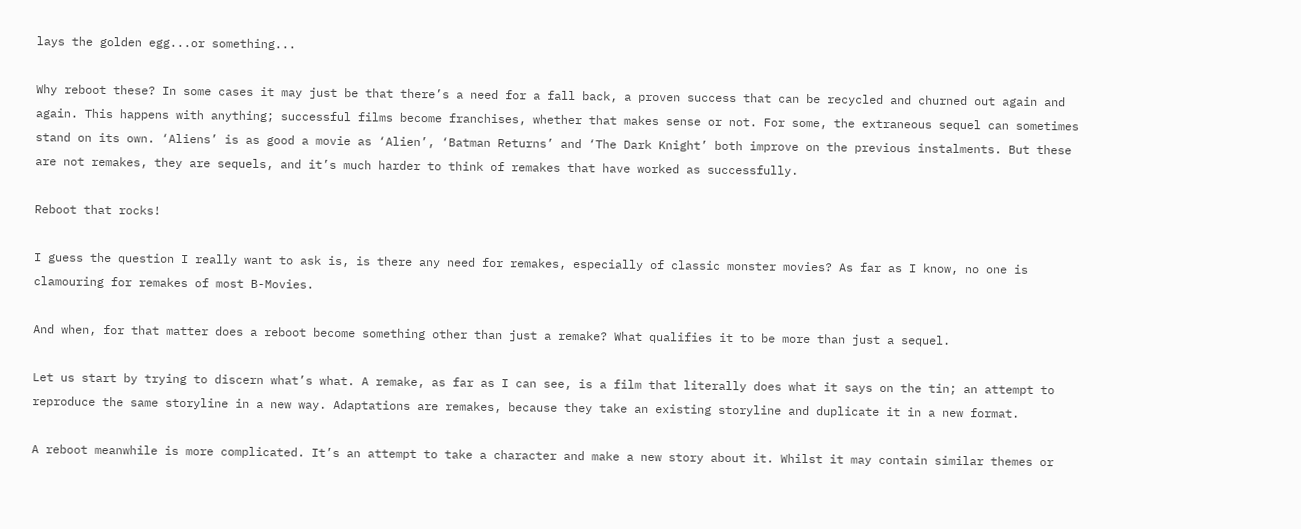lays the golden egg...or something...

Why reboot these? In some cases it may just be that there’s a need for a fall back, a proven success that can be recycled and churned out again and again. This happens with anything; successful films become franchises, whether that makes sense or not. For some, the extraneous sequel can sometimes stand on its own. ‘Aliens’ is as good a movie as ‘Alien’, ‘Batman Returns’ and ‘The Dark Knight’ both improve on the previous instalments. But these are not remakes, they are sequels, and it’s much harder to think of remakes that have worked as successfully.

Reboot that rocks!

I guess the question I really want to ask is, is there any need for remakes, especially of classic monster movies? As far as I know, no one is clamouring for remakes of most B-Movies.

And when, for that matter does a reboot become something other than just a remake? What qualifies it to be more than just a sequel.

Let us start by trying to discern what’s what. A remake, as far as I can see, is a film that literally does what it says on the tin; an attempt to reproduce the same storyline in a new way. Adaptations are remakes, because they take an existing storyline and duplicate it in a new format.

A reboot meanwhile is more complicated. It’s an attempt to take a character and make a new story about it. Whilst it may contain similar themes or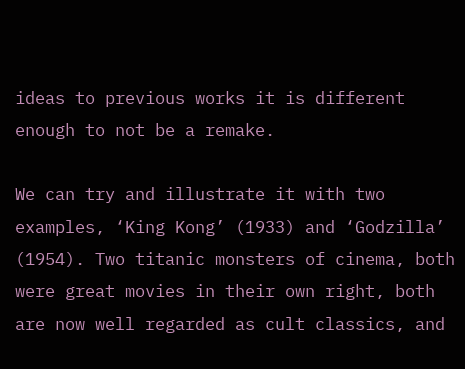ideas to previous works it is different enough to not be a remake.

We can try and illustrate it with two examples, ‘King Kong’ (1933) and ‘Godzilla’ (1954). Two titanic monsters of cinema, both were great movies in their own right, both are now well regarded as cult classics, and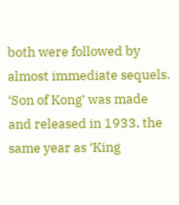both were followed by almost immediate sequels. ‘Son of Kong’ was made and released in 1933, the same year as ‘King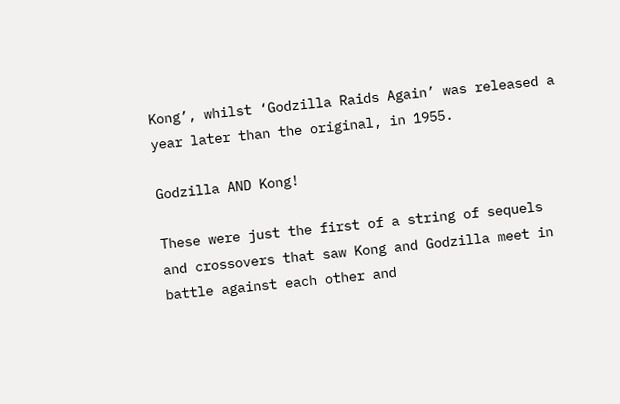Kong’, whilst ‘Godzilla Raids Again’ was released a year later than the original, in 1955.

Godzilla AND Kong!

These were just the first of a string of sequels and crossovers that saw Kong and Godzilla meet in battle against each other and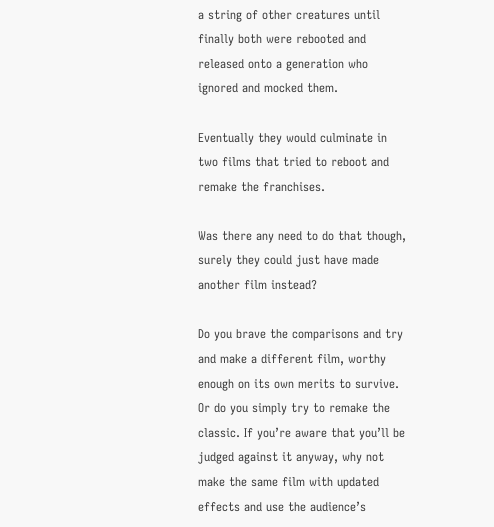a string of other creatures until finally both were rebooted and released onto a generation who ignored and mocked them.

Eventually they would culminate in two films that tried to reboot and remake the franchises.

Was there any need to do that though, surely they could just have made another film instead?

Do you brave the comparisons and try and make a different film, worthy enough on its own merits to survive. Or do you simply try to remake the classic. If you’re aware that you’ll be judged against it anyway, why not make the same film with updated effects and use the audience’s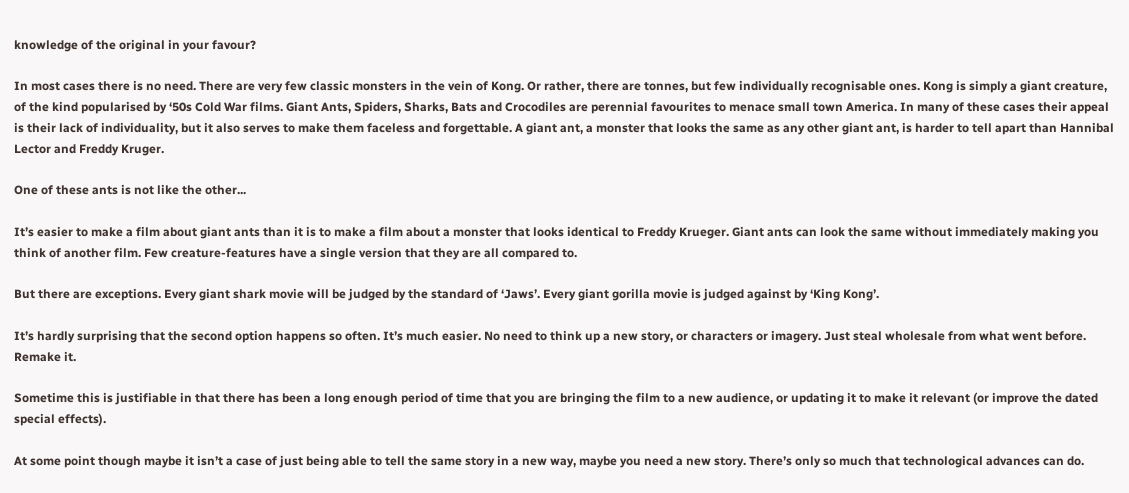knowledge of the original in your favour?

In most cases there is no need. There are very few classic monsters in the vein of Kong. Or rather, there are tonnes, but few individually recognisable ones. Kong is simply a giant creature, of the kind popularised by ‘50s Cold War films. Giant Ants, Spiders, Sharks, Bats and Crocodiles are perennial favourites to menace small town America. In many of these cases their appeal is their lack of individuality, but it also serves to make them faceless and forgettable. A giant ant, a monster that looks the same as any other giant ant, is harder to tell apart than Hannibal Lector and Freddy Kruger.

One of these ants is not like the other...

It’s easier to make a film about giant ants than it is to make a film about a monster that looks identical to Freddy Krueger. Giant ants can look the same without immediately making you think of another film. Few creature-features have a single version that they are all compared to.

But there are exceptions. Every giant shark movie will be judged by the standard of ‘Jaws’. Every giant gorilla movie is judged against by ‘King Kong’.

It’s hardly surprising that the second option happens so often. It’s much easier. No need to think up a new story, or characters or imagery. Just steal wholesale from what went before. Remake it.

Sometime this is justifiable in that there has been a long enough period of time that you are bringing the film to a new audience, or updating it to make it relevant (or improve the dated special effects).

At some point though maybe it isn’t a case of just being able to tell the same story in a new way, maybe you need a new story. There’s only so much that technological advances can do.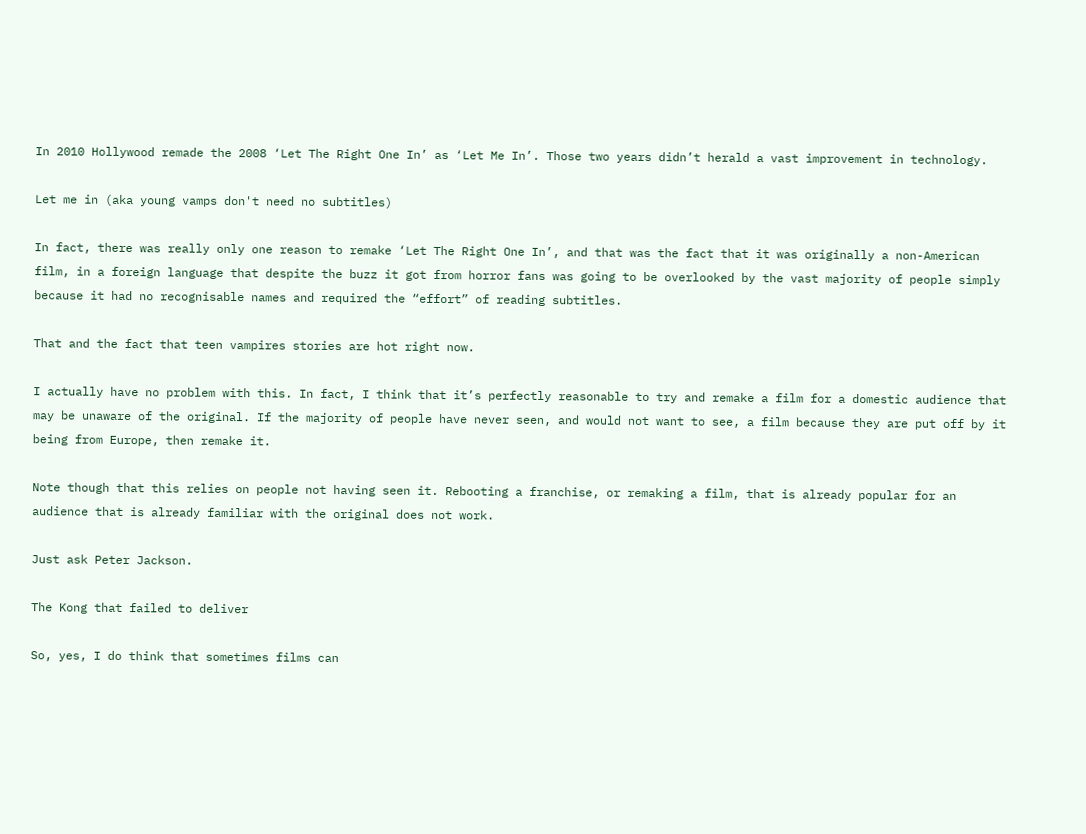In 2010 Hollywood remade the 2008 ‘Let The Right One In’ as ‘Let Me In’. Those two years didn’t herald a vast improvement in technology.

Let me in (aka young vamps don't need no subtitles)

In fact, there was really only one reason to remake ‘Let The Right One In’, and that was the fact that it was originally a non-American film, in a foreign language that despite the buzz it got from horror fans was going to be overlooked by the vast majority of people simply because it had no recognisable names and required the “effort” of reading subtitles.

That and the fact that teen vampires stories are hot right now.

I actually have no problem with this. In fact, I think that it’s perfectly reasonable to try and remake a film for a domestic audience that may be unaware of the original. If the majority of people have never seen, and would not want to see, a film because they are put off by it being from Europe, then remake it.

Note though that this relies on people not having seen it. Rebooting a franchise, or remaking a film, that is already popular for an audience that is already familiar with the original does not work.

Just ask Peter Jackson.

The Kong that failed to deliver

So, yes, I do think that sometimes films can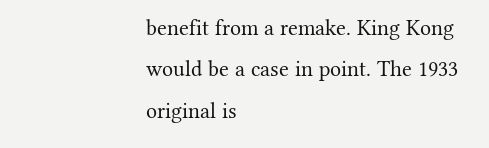benefit from a remake. King Kong would be a case in point. The 1933 original is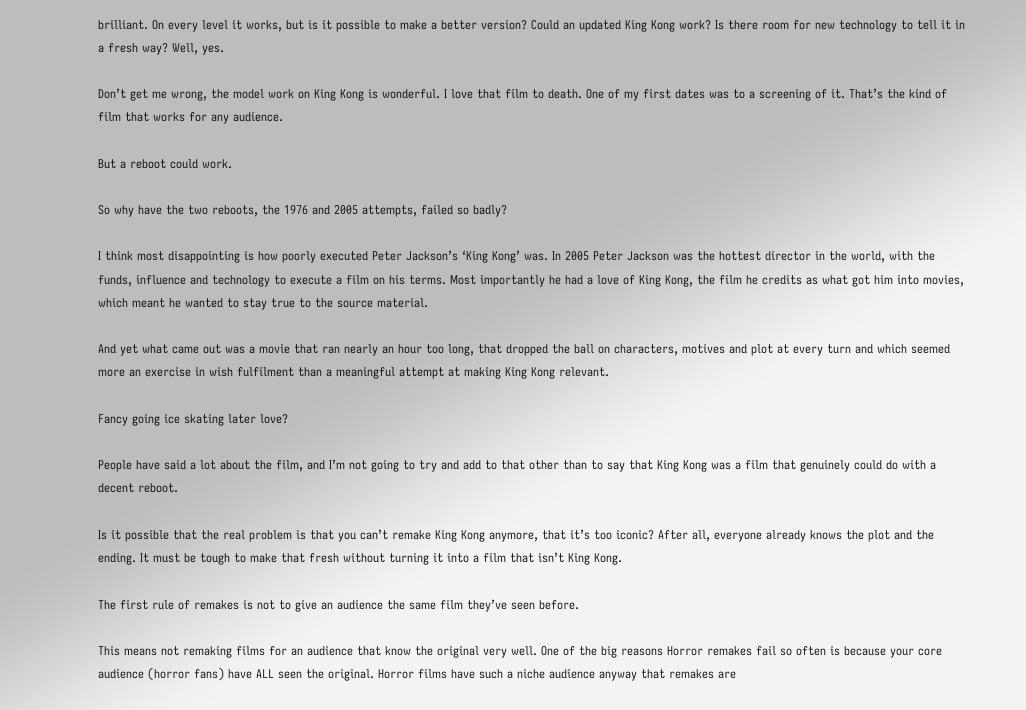brilliant. On every level it works, but is it possible to make a better version? Could an updated King Kong work? Is there room for new technology to tell it in a fresh way? Well, yes.

Don’t get me wrong, the model work on King Kong is wonderful. I love that film to death. One of my first dates was to a screening of it. That’s the kind of film that works for any audience.

But a reboot could work.

So why have the two reboots, the 1976 and 2005 attempts, failed so badly?

I think most disappointing is how poorly executed Peter Jackson’s ‘King Kong’ was. In 2005 Peter Jackson was the hottest director in the world, with the funds, influence and technology to execute a film on his terms. Most importantly he had a love of King Kong, the film he credits as what got him into movies, which meant he wanted to stay true to the source material.

And yet what came out was a movie that ran nearly an hour too long, that dropped the ball on characters, motives and plot at every turn and which seemed more an exercise in wish fulfilment than a meaningful attempt at making King Kong relevant.

Fancy going ice skating later love?

People have said a lot about the film, and I’m not going to try and add to that other than to say that King Kong was a film that genuinely could do with a decent reboot.

Is it possible that the real problem is that you can’t remake King Kong anymore, that it’s too iconic? After all, everyone already knows the plot and the ending. It must be tough to make that fresh without turning it into a film that isn’t King Kong.

The first rule of remakes is not to give an audience the same film they’ve seen before.

This means not remaking films for an audience that know the original very well. One of the big reasons Horror remakes fail so often is because your core audience (horror fans) have ALL seen the original. Horror films have such a niche audience anyway that remakes are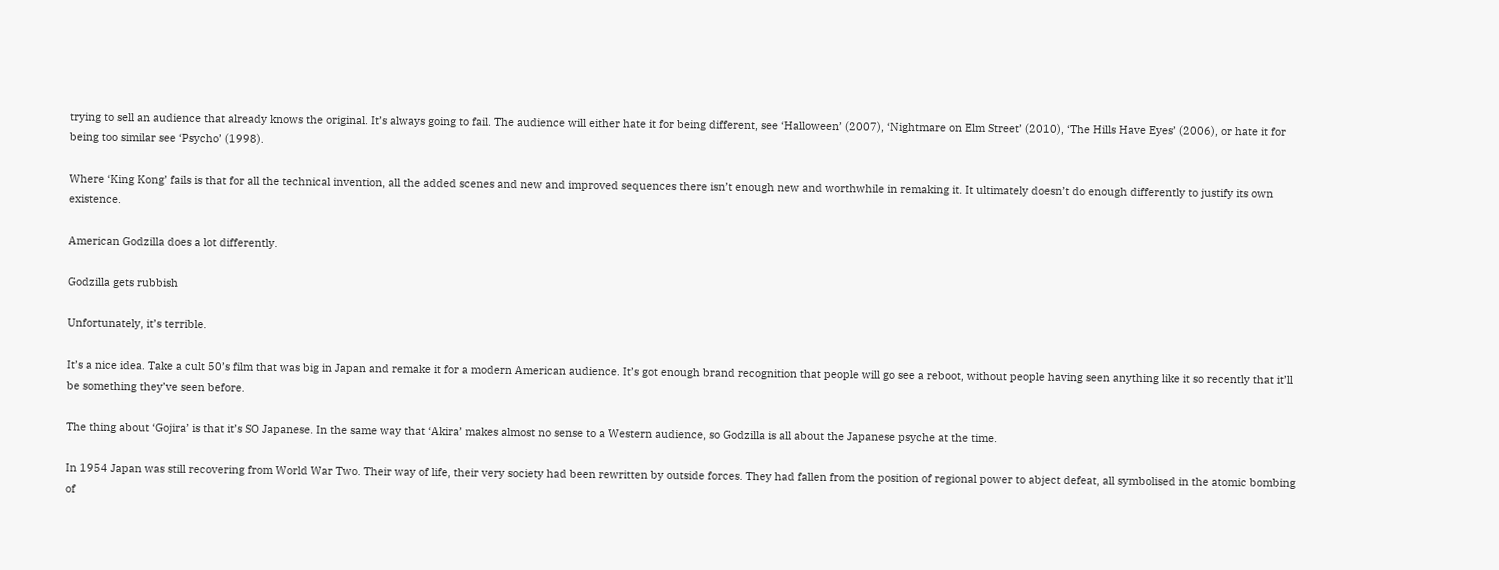trying to sell an audience that already knows the original. It’s always going to fail. The audience will either hate it for being different, see ‘Halloween’ (2007), ‘Nightmare on Elm Street’ (2010), ‘The Hills Have Eyes’ (2006), or hate it for being too similar see ‘Psycho’ (1998).

Where ‘King Kong’ fails is that for all the technical invention, all the added scenes and new and improved sequences there isn’t enough new and worthwhile in remaking it. It ultimately doesn’t do enough differently to justify its own existence.

American Godzilla does a lot differently.

Godzilla gets rubbish

Unfortunately, it’s terrible.

It’s a nice idea. Take a cult 50’s film that was big in Japan and remake it for a modern American audience. It’s got enough brand recognition that people will go see a reboot, without people having seen anything like it so recently that it’ll be something they’ve seen before.

The thing about ‘Gojira’ is that it’s SO Japanese. In the same way that ‘Akira’ makes almost no sense to a Western audience, so Godzilla is all about the Japanese psyche at the time.

In 1954 Japan was still recovering from World War Two. Their way of life, their very society had been rewritten by outside forces. They had fallen from the position of regional power to abject defeat, all symbolised in the atomic bombing of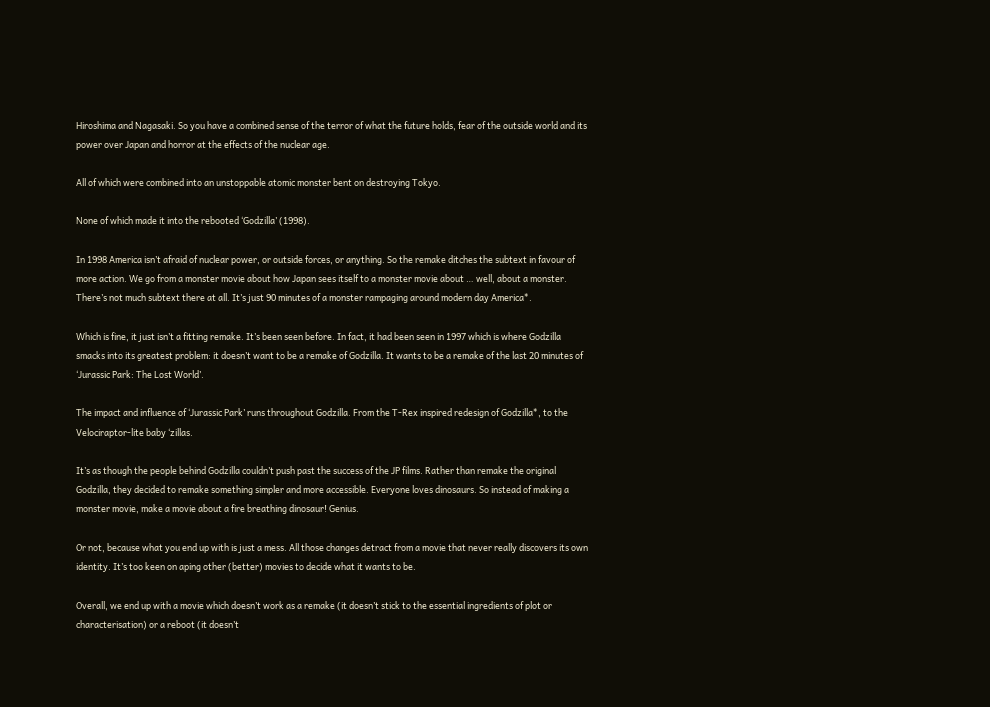Hiroshima and Nagasaki. So you have a combined sense of the terror of what the future holds, fear of the outside world and its power over Japan and horror at the effects of the nuclear age.

All of which were combined into an unstoppable atomic monster bent on destroying Tokyo.

None of which made it into the rebooted ‘Godzilla’ (1998).

In 1998 America isn’t afraid of nuclear power, or outside forces, or anything. So the remake ditches the subtext in favour of more action. We go from a monster movie about how Japan sees itself to a monster movie about … well, about a monster. There’s not much subtext there at all. It’s just 90 minutes of a monster rampaging around modern day America*.

Which is fine, it just isn’t a fitting remake. It’s been seen before. In fact, it had been seen in 1997 which is where Godzilla smacks into its greatest problem: it doesn’t want to be a remake of Godzilla. It wants to be a remake of the last 20 minutes of ‘Jurassic Park: The Lost World’.

The impact and influence of ‘Jurassic Park’ runs throughout Godzilla. From the T-Rex inspired redesign of Godzilla*, to the Velociraptor-lite baby ‘zillas.

It’s as though the people behind Godzilla couldn’t push past the success of the JP films. Rather than remake the original Godzilla, they decided to remake something simpler and more accessible. Everyone loves dinosaurs. So instead of making a monster movie, make a movie about a fire breathing dinosaur! Genius.

Or not, because what you end up with is just a mess. All those changes detract from a movie that never really discovers its own identity. It’s too keen on aping other (better) movies to decide what it wants to be.

Overall, we end up with a movie which doesn’t work as a remake (it doesn’t stick to the essential ingredients of plot or characterisation) or a reboot (it doesn’t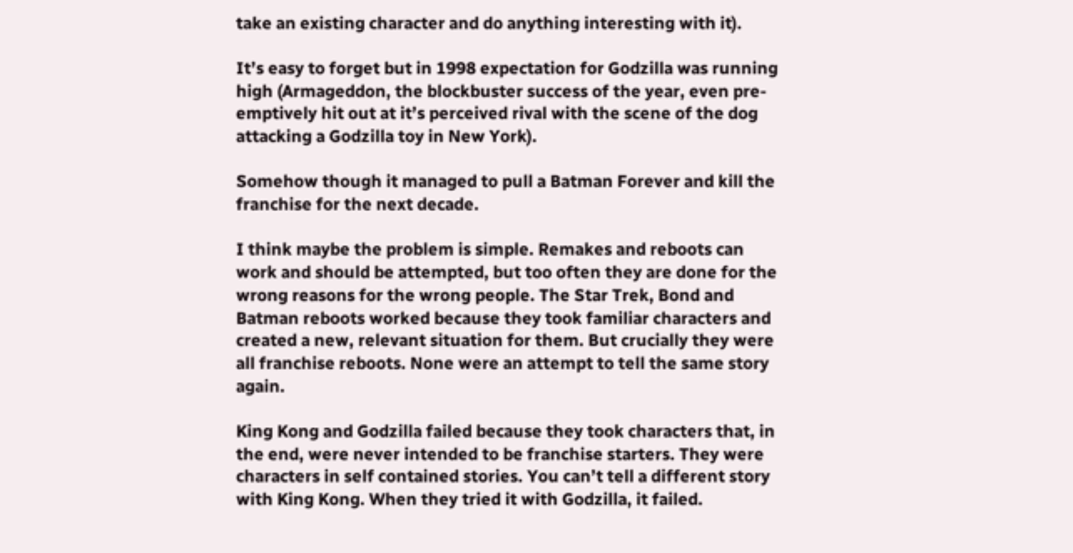take an existing character and do anything interesting with it).

It’s easy to forget but in 1998 expectation for Godzilla was running high (Armageddon, the blockbuster success of the year, even pre-emptively hit out at it’s perceived rival with the scene of the dog attacking a Godzilla toy in New York).

Somehow though it managed to pull a Batman Forever and kill the franchise for the next decade.

I think maybe the problem is simple. Remakes and reboots can work and should be attempted, but too often they are done for the wrong reasons for the wrong people. The Star Trek, Bond and Batman reboots worked because they took familiar characters and created a new, relevant situation for them. But crucially they were all franchise reboots. None were an attempt to tell the same story again.

King Kong and Godzilla failed because they took characters that, in the end, were never intended to be franchise starters. They were characters in self contained stories. You can’t tell a different story with King Kong. When they tried it with Godzilla, it failed.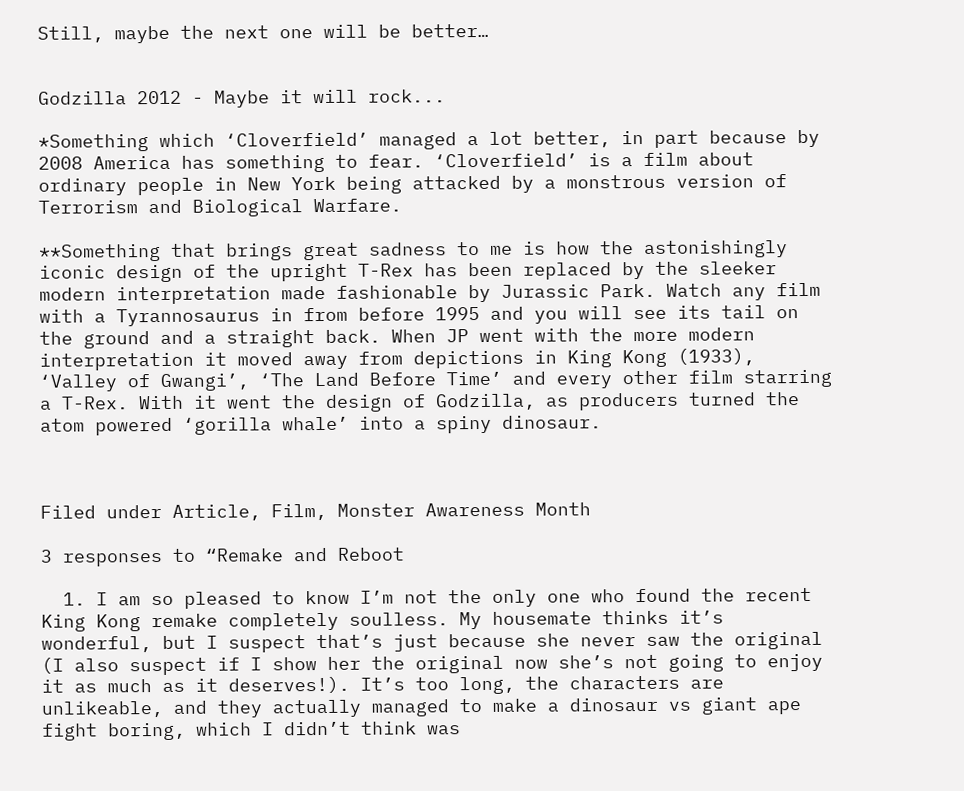Still, maybe the next one will be better…


Godzilla 2012 - Maybe it will rock...

*Something which ‘Cloverfield’ managed a lot better, in part because by 2008 America has something to fear. ‘Cloverfield’ is a film about ordinary people in New York being attacked by a monstrous version of Terrorism and Biological Warfare.

**Something that brings great sadness to me is how the astonishingly iconic design of the upright T-Rex has been replaced by the sleeker modern interpretation made fashionable by Jurassic Park. Watch any film with a Tyrannosaurus in from before 1995 and you will see its tail on the ground and a straight back. When JP went with the more modern interpretation it moved away from depictions in King Kong (1933), ‘Valley of Gwangi’, ‘The Land Before Time’ and every other film starring a T-Rex. With it went the design of Godzilla, as producers turned the atom powered ‘gorilla whale’ into a spiny dinosaur.



Filed under Article, Film, Monster Awareness Month

3 responses to “Remake and Reboot

  1. I am so pleased to know I’m not the only one who found the recent King Kong remake completely soulless. My housemate thinks it’s wonderful, but I suspect that’s just because she never saw the original (I also suspect if I show her the original now she’s not going to enjoy it as much as it deserves!). It’s too long, the characters are unlikeable, and they actually managed to make a dinosaur vs giant ape fight boring, which I didn’t think was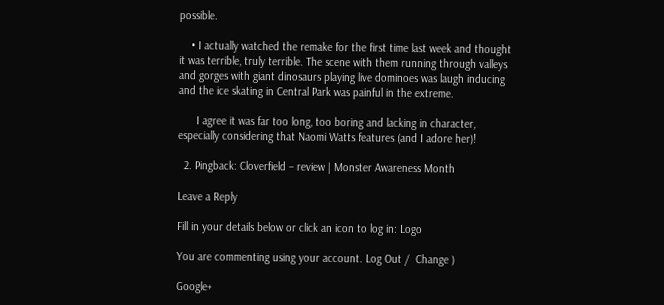possible.

    • I actually watched the remake for the first time last week and thought it was terrible, truly terrible. The scene with them running through valleys and gorges with giant dinosaurs playing live dominoes was laugh inducing and the ice skating in Central Park was painful in the extreme.

      I agree it was far too long, too boring and lacking in character, especially considering that Naomi Watts features (and I adore her)!

  2. Pingback: Cloverfield – review | Monster Awareness Month

Leave a Reply

Fill in your details below or click an icon to log in: Logo

You are commenting using your account. Log Out /  Change )

Google+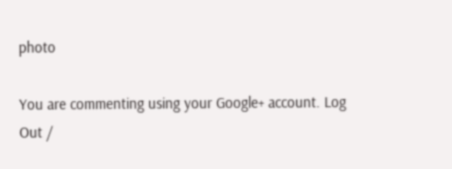photo

You are commenting using your Google+ account. Log Out /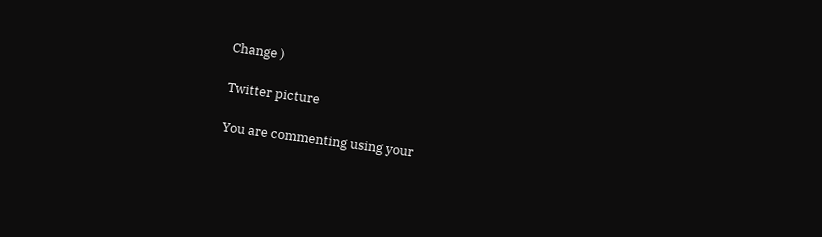Change )

Twitter picture

You are commenting using your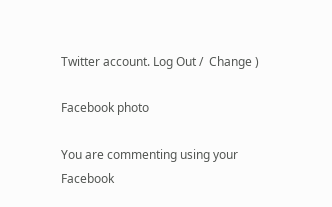Twitter account. Log Out /  Change )

Facebook photo

You are commenting using your Facebook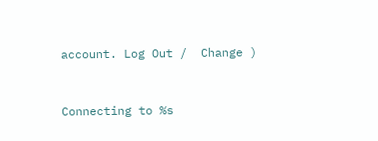account. Log Out /  Change )


Connecting to %s